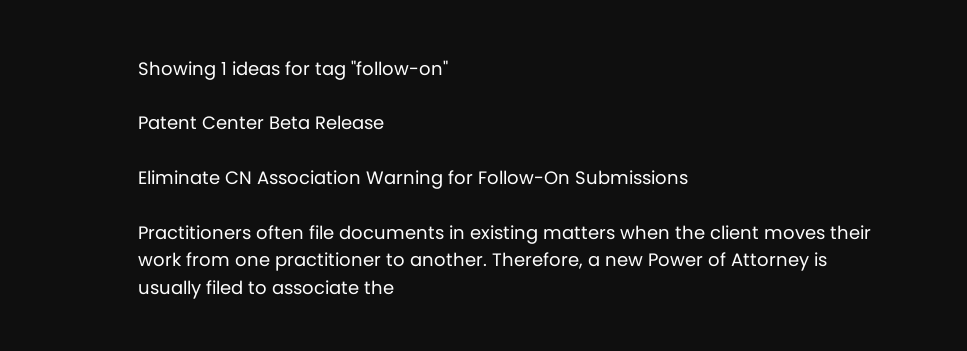Showing 1 ideas for tag "follow-on"

Patent Center Beta Release

Eliminate CN Association Warning for Follow-On Submissions

Practitioners often file documents in existing matters when the client moves their work from one practitioner to another. Therefore, a new Power of Attorney is usually filed to associate the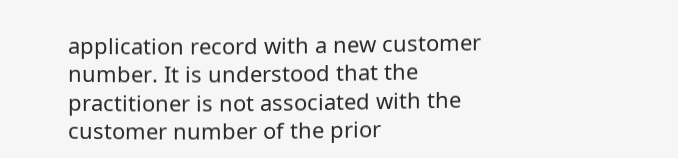application record with a new customer number. It is understood that the practitioner is not associated with the customer number of the prior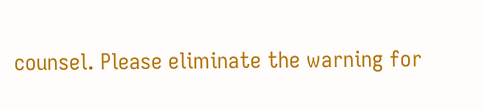counsel. Please eliminate the warning for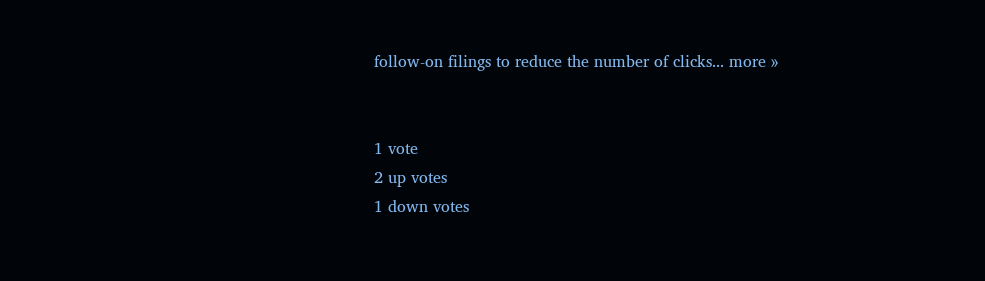follow-on filings to reduce the number of clicks... more »


1 vote
2 up votes
1 down votes